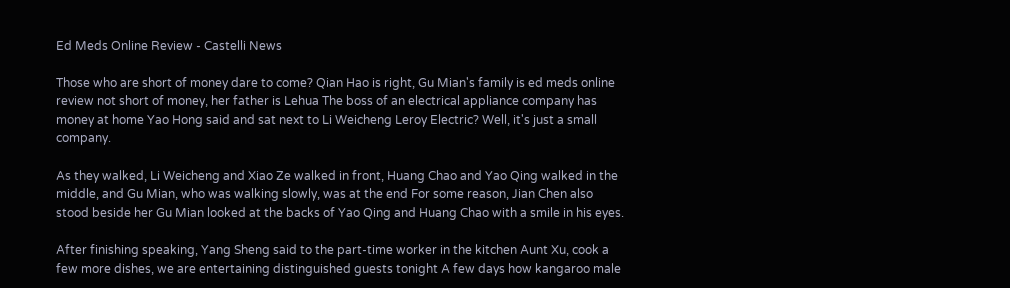Ed Meds Online Review - Castelli News

Those who are short of money dare to come? Qian Hao is right, Gu Mian's family is ed meds online review not short of money, her father is Lehua The boss of an electrical appliance company has money at home Yao Hong said and sat next to Li Weicheng Leroy Electric? Well, it's just a small company.

As they walked, Li Weicheng and Xiao Ze walked in front, Huang Chao and Yao Qing walked in the middle, and Gu Mian, who was walking slowly, was at the end For some reason, Jian Chen also stood beside her Gu Mian looked at the backs of Yao Qing and Huang Chao with a smile in his eyes.

After finishing speaking, Yang Sheng said to the part-time worker in the kitchen Aunt Xu, cook a few more dishes, we are entertaining distinguished guests tonight A few days how kangaroo male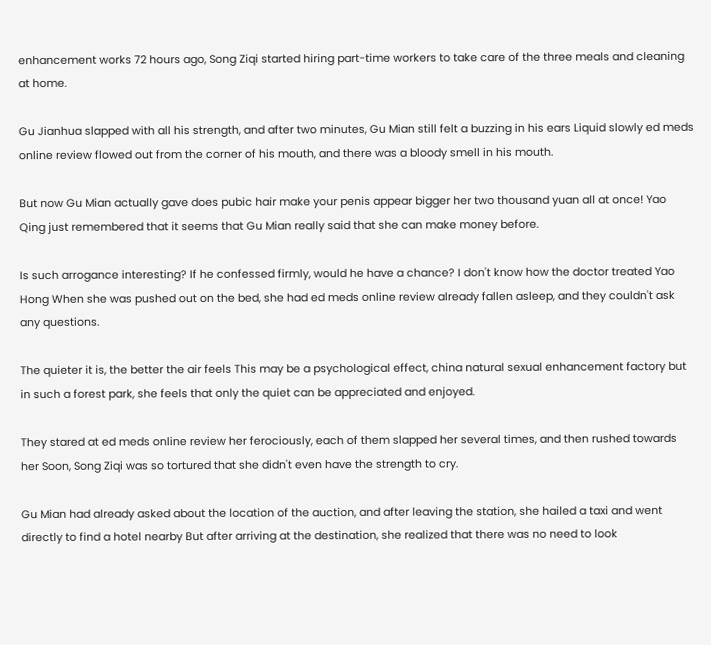enhancement works 72 hours ago, Song Ziqi started hiring part-time workers to take care of the three meals and cleaning at home.

Gu Jianhua slapped with all his strength, and after two minutes, Gu Mian still felt a buzzing in his ears Liquid slowly ed meds online review flowed out from the corner of his mouth, and there was a bloody smell in his mouth.

But now Gu Mian actually gave does pubic hair make your penis appear bigger her two thousand yuan all at once! Yao Qing just remembered that it seems that Gu Mian really said that she can make money before.

Is such arrogance interesting? If he confessed firmly, would he have a chance? I don't know how the doctor treated Yao Hong When she was pushed out on the bed, she had ed meds online review already fallen asleep, and they couldn't ask any questions.

The quieter it is, the better the air feels This may be a psychological effect, china natural sexual enhancement factory but in such a forest park, she feels that only the quiet can be appreciated and enjoyed.

They stared at ed meds online review her ferociously, each of them slapped her several times, and then rushed towards her Soon, Song Ziqi was so tortured that she didn't even have the strength to cry.

Gu Mian had already asked about the location of the auction, and after leaving the station, she hailed a taxi and went directly to find a hotel nearby But after arriving at the destination, she realized that there was no need to look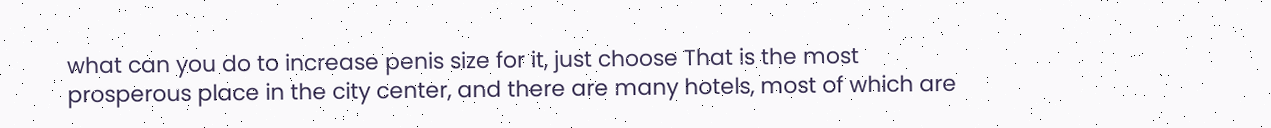what can you do to increase penis size for it, just choose That is the most prosperous place in the city center, and there are many hotels, most of which are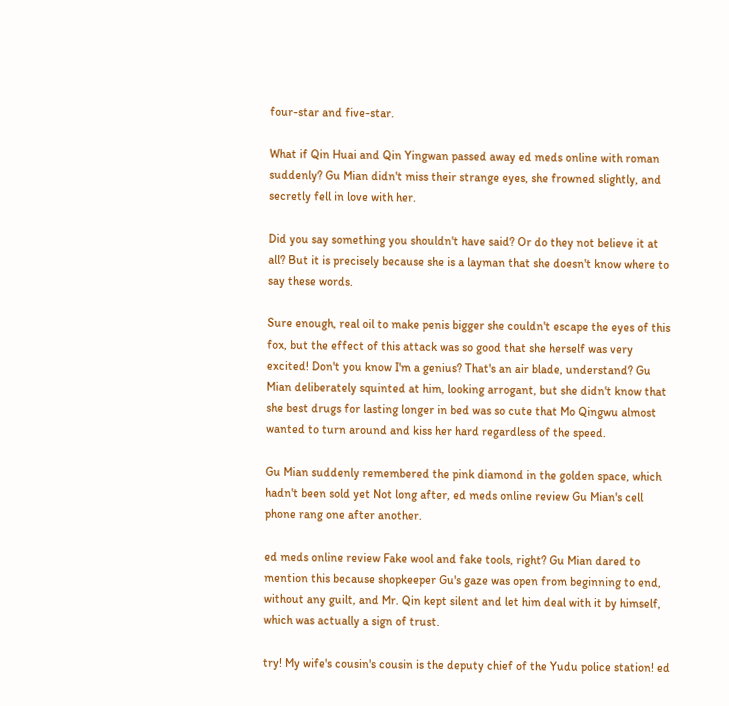four-star and five-star.

What if Qin Huai and Qin Yingwan passed away ed meds online with roman suddenly? Gu Mian didn't miss their strange eyes, she frowned slightly, and secretly fell in love with her.

Did you say something you shouldn't have said? Or do they not believe it at all? But it is precisely because she is a layman that she doesn't know where to say these words.

Sure enough, real oil to make penis bigger she couldn't escape the eyes of this fox, but the effect of this attack was so good that she herself was very excited! Don't you know I'm a genius? That's an air blade, understand? Gu Mian deliberately squinted at him, looking arrogant, but she didn't know that she best drugs for lasting longer in bed was so cute that Mo Qingwu almost wanted to turn around and kiss her hard regardless of the speed.

Gu Mian suddenly remembered the pink diamond in the golden space, which hadn't been sold yet Not long after, ed meds online review Gu Mian's cell phone rang one after another.

ed meds online review Fake wool and fake tools, right? Gu Mian dared to mention this because shopkeeper Gu's gaze was open from beginning to end, without any guilt, and Mr. Qin kept silent and let him deal with it by himself, which was actually a sign of trust.

try! My wife's cousin's cousin is the deputy chief of the Yudu police station! ed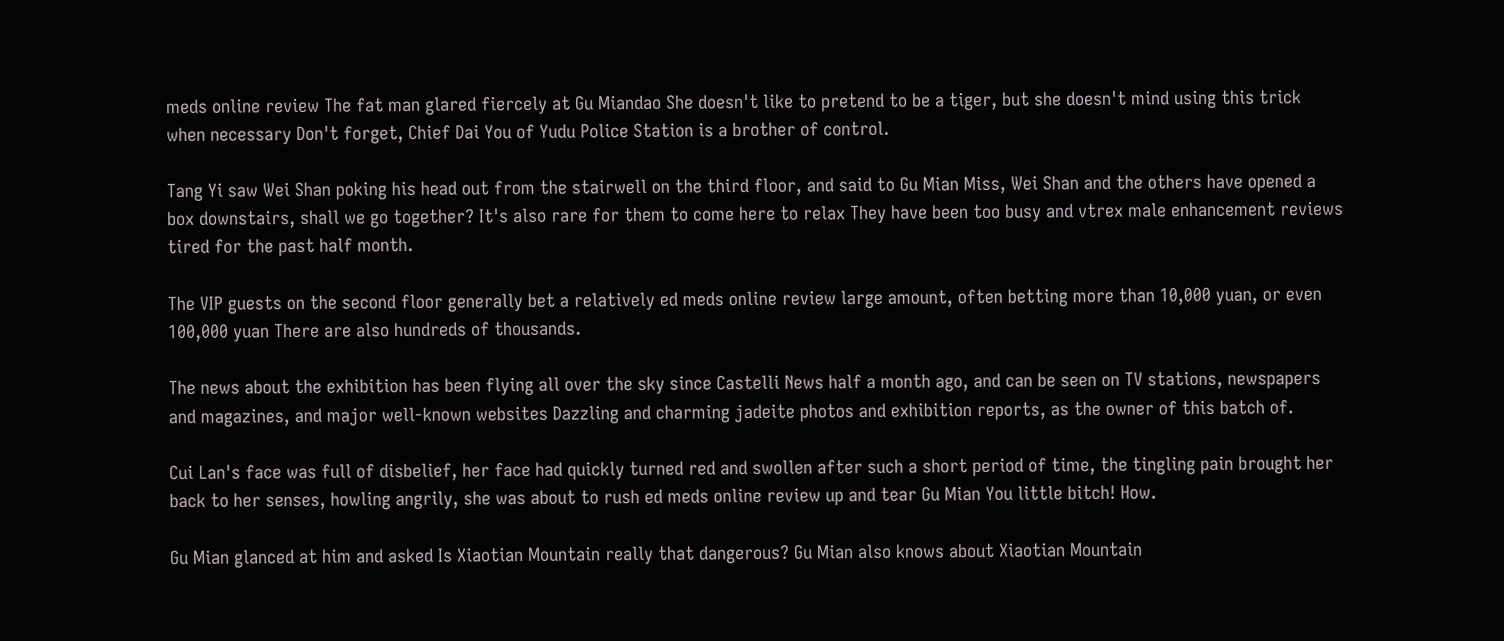meds online review The fat man glared fiercely at Gu Miandao She doesn't like to pretend to be a tiger, but she doesn't mind using this trick when necessary Don't forget, Chief Dai You of Yudu Police Station is a brother of control.

Tang Yi saw Wei Shan poking his head out from the stairwell on the third floor, and said to Gu Mian Miss, Wei Shan and the others have opened a box downstairs, shall we go together? It's also rare for them to come here to relax They have been too busy and vtrex male enhancement reviews tired for the past half month.

The VIP guests on the second floor generally bet a relatively ed meds online review large amount, often betting more than 10,000 yuan, or even 100,000 yuan There are also hundreds of thousands.

The news about the exhibition has been flying all over the sky since Castelli News half a month ago, and can be seen on TV stations, newspapers and magazines, and major well-known websites Dazzling and charming jadeite photos and exhibition reports, as the owner of this batch of.

Cui Lan's face was full of disbelief, her face had quickly turned red and swollen after such a short period of time, the tingling pain brought her back to her senses, howling angrily, she was about to rush ed meds online review up and tear Gu Mian You little bitch! How.

Gu Mian glanced at him and asked Is Xiaotian Mountain really that dangerous? Gu Mian also knows about Xiaotian Mountain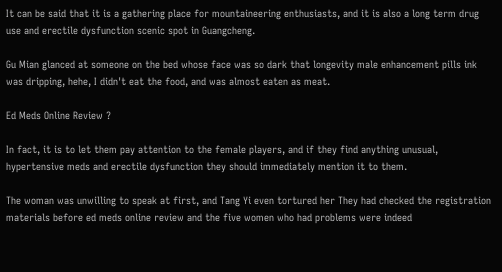It can be said that it is a gathering place for mountaineering enthusiasts, and it is also a long term drug use and erectile dysfunction scenic spot in Guangcheng.

Gu Mian glanced at someone on the bed whose face was so dark that longevity male enhancement pills ink was dripping, hehe, I didn't eat the food, and was almost eaten as meat.

Ed Meds Online Review ?

In fact, it is to let them pay attention to the female players, and if they find anything unusual, hypertensive meds and erectile dysfunction they should immediately mention it to them.

The woman was unwilling to speak at first, and Tang Yi even tortured her They had checked the registration materials before ed meds online review and the five women who had problems were indeed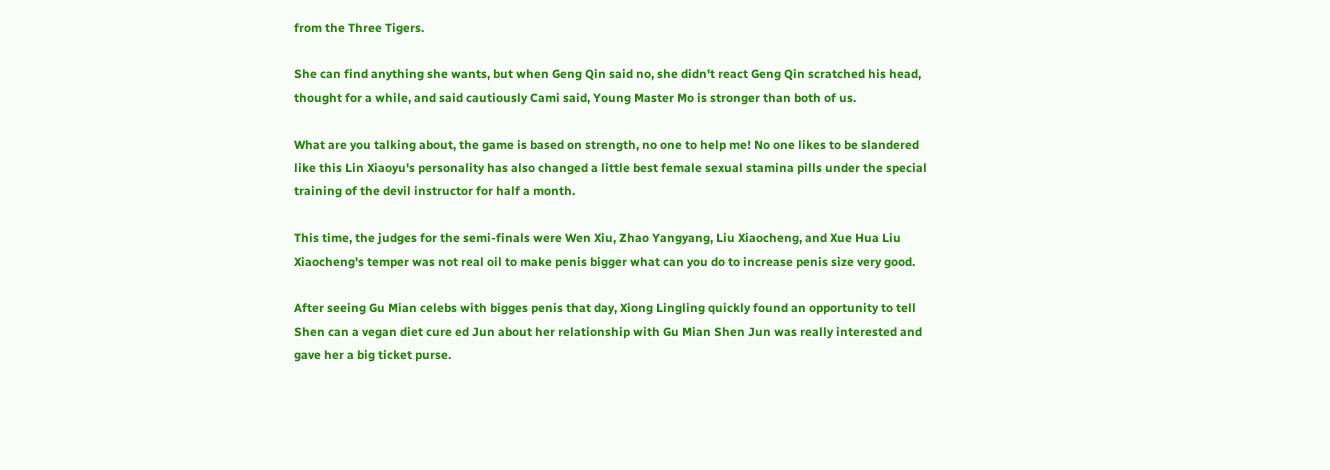from the Three Tigers.

She can find anything she wants, but when Geng Qin said no, she didn't react Geng Qin scratched his head, thought for a while, and said cautiously Cami said, Young Master Mo is stronger than both of us.

What are you talking about, the game is based on strength, no one to help me! No one likes to be slandered like this Lin Xiaoyu's personality has also changed a little best female sexual stamina pills under the special training of the devil instructor for half a month.

This time, the judges for the semi-finals were Wen Xiu, Zhao Yangyang, Liu Xiaocheng, and Xue Hua Liu Xiaocheng's temper was not real oil to make penis bigger what can you do to increase penis size very good.

After seeing Gu Mian celebs with bigges penis that day, Xiong Lingling quickly found an opportunity to tell Shen can a vegan diet cure ed Jun about her relationship with Gu Mian Shen Jun was really interested and gave her a big ticket purse.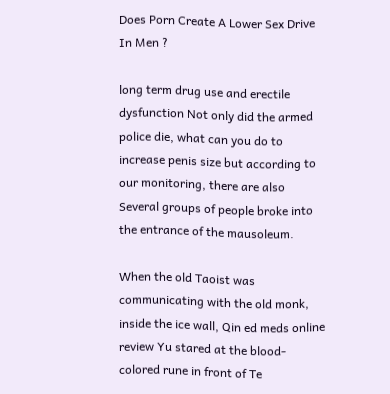Does Porn Create A Lower Sex Drive In Men ?

long term drug use and erectile dysfunction Not only did the armed police die, what can you do to increase penis size but according to our monitoring, there are also Several groups of people broke into the entrance of the mausoleum.

When the old Taoist was communicating with the old monk, inside the ice wall, Qin ed meds online review Yu stared at the blood-colored rune in front of Te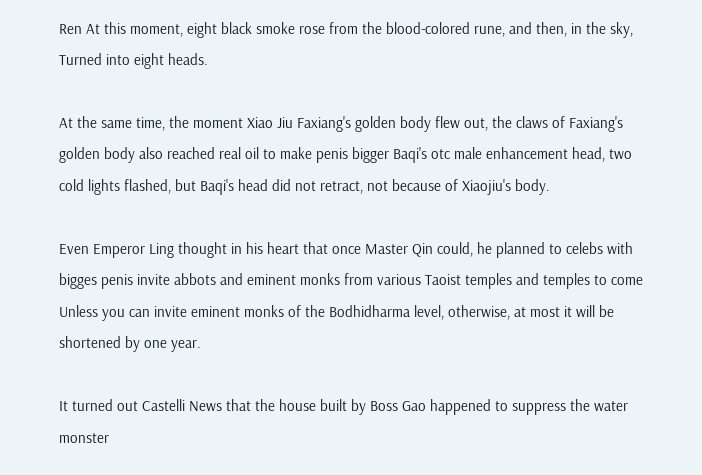Ren At this moment, eight black smoke rose from the blood-colored rune, and then, in the sky, Turned into eight heads.

At the same time, the moment Xiao Jiu Faxiang's golden body flew out, the claws of Faxiang's golden body also reached real oil to make penis bigger Baqi's otc male enhancement head, two cold lights flashed, but Baqi's head did not retract, not because of Xiaojiu's body.

Even Emperor Ling thought in his heart that once Master Qin could, he planned to celebs with bigges penis invite abbots and eminent monks from various Taoist temples and temples to come Unless you can invite eminent monks of the Bodhidharma level, otherwise, at most it will be shortened by one year.

It turned out Castelli News that the house built by Boss Gao happened to suppress the water monster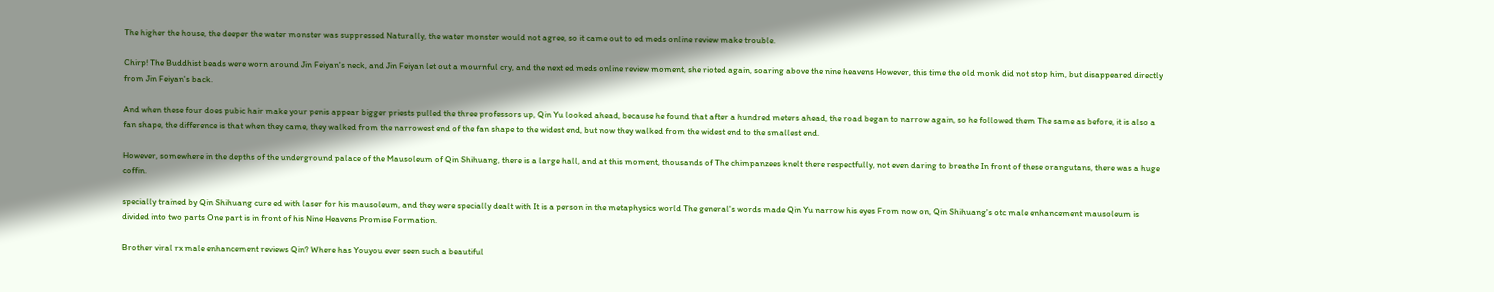The higher the house, the deeper the water monster was suppressed Naturally, the water monster would not agree, so it came out to ed meds online review make trouble.

Chirp! The Buddhist beads were worn around Jin Feiyan's neck, and Jin Feiyan let out a mournful cry, and the next ed meds online review moment, she rioted again, soaring above the nine heavens However, this time the old monk did not stop him, but disappeared directly from Jin Feiyan's back.

And when these four does pubic hair make your penis appear bigger priests pulled the three professors up, Qin Yu looked ahead, because he found that after a hundred meters ahead, the road began to narrow again, so he followed them The same as before, it is also a fan shape, the difference is that when they came, they walked from the narrowest end of the fan shape to the widest end, but now they walked from the widest end to the smallest end.

However, somewhere in the depths of the underground palace of the Mausoleum of Qin Shihuang, there is a large hall, and at this moment, thousands of The chimpanzees knelt there respectfully, not even daring to breathe In front of these orangutans, there was a huge coffin.

specially trained by Qin Shihuang cure ed with laser for his mausoleum, and they were specially dealt with It is a person in the metaphysics world The general's words made Qin Yu narrow his eyes From now on, Qin Shihuang's otc male enhancement mausoleum is divided into two parts One part is in front of his Nine Heavens Promise Formation.

Brother viral rx male enhancement reviews Qin? Where has Youyou ever seen such a beautiful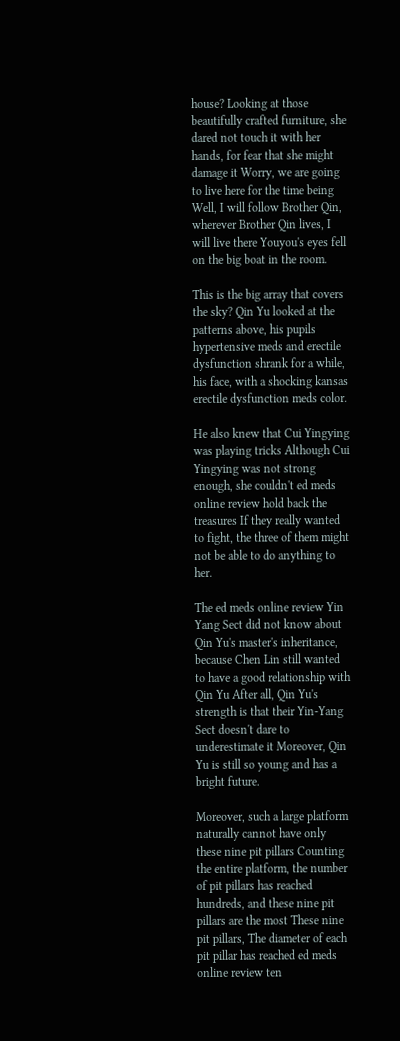house? Looking at those beautifully crafted furniture, she dared not touch it with her hands, for fear that she might damage it Worry, we are going to live here for the time being Well, I will follow Brother Qin, wherever Brother Qin lives, I will live there Youyou's eyes fell on the big boat in the room.

This is the big array that covers the sky? Qin Yu looked at the patterns above, his pupils hypertensive meds and erectile dysfunction shrank for a while, his face, with a shocking kansas erectile dysfunction meds color.

He also knew that Cui Yingying was playing tricks Although Cui Yingying was not strong enough, she couldn't ed meds online review hold back the treasures If they really wanted to fight, the three of them might not be able to do anything to her.

The ed meds online review Yin Yang Sect did not know about Qin Yu's master's inheritance, because Chen Lin still wanted to have a good relationship with Qin Yu After all, Qin Yu's strength is that their Yin-Yang Sect doesn't dare to underestimate it Moreover, Qin Yu is still so young and has a bright future.

Moreover, such a large platform naturally cannot have only these nine pit pillars Counting the entire platform, the number of pit pillars has reached hundreds, and these nine pit pillars are the most These nine pit pillars, The diameter of each pit pillar has reached ed meds online review ten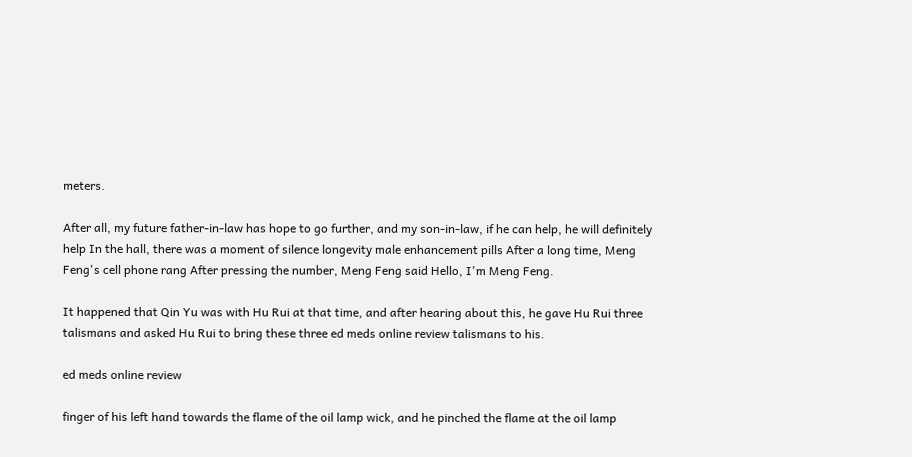meters.

After all, my future father-in-law has hope to go further, and my son-in-law, if he can help, he will definitely help In the hall, there was a moment of silence longevity male enhancement pills After a long time, Meng Feng's cell phone rang After pressing the number, Meng Feng said Hello, I'm Meng Feng.

It happened that Qin Yu was with Hu Rui at that time, and after hearing about this, he gave Hu Rui three talismans and asked Hu Rui to bring these three ed meds online review talismans to his.

ed meds online review

finger of his left hand towards the flame of the oil lamp wick, and he pinched the flame at the oil lamp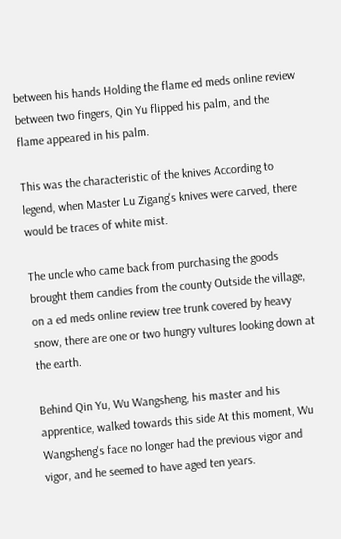between his hands Holding the flame ed meds online review between two fingers, Qin Yu flipped his palm, and the flame appeared in his palm.

This was the characteristic of the knives According to legend, when Master Lu Zigang's knives were carved, there would be traces of white mist.

The uncle who came back from purchasing the goods brought them candies from the county Outside the village, on a ed meds online review tree trunk covered by heavy snow, there are one or two hungry vultures looking down at the earth.

Behind Qin Yu, Wu Wangsheng, his master and his apprentice, walked towards this side At this moment, Wu Wangsheng's face no longer had the previous vigor and vigor, and he seemed to have aged ten years.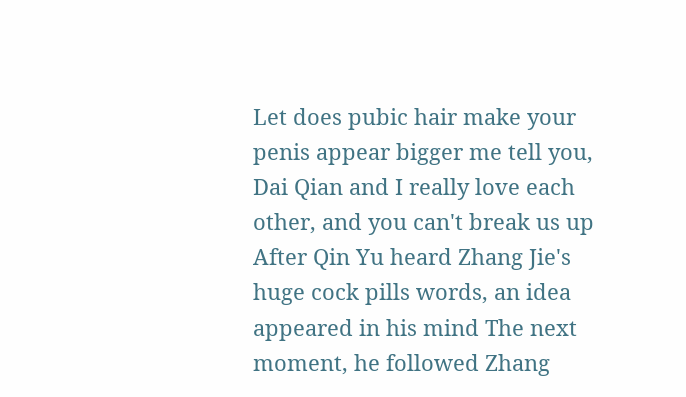Let does pubic hair make your penis appear bigger me tell you, Dai Qian and I really love each other, and you can't break us up After Qin Yu heard Zhang Jie's huge cock pills words, an idea appeared in his mind The next moment, he followed Zhang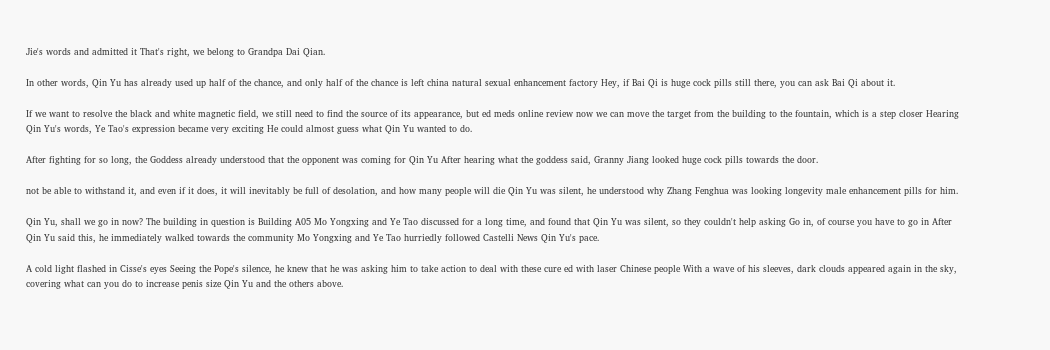Jie's words and admitted it That's right, we belong to Grandpa Dai Qian.

In other words, Qin Yu has already used up half of the chance, and only half of the chance is left china natural sexual enhancement factory Hey, if Bai Qi is huge cock pills still there, you can ask Bai Qi about it.

If we want to resolve the black and white magnetic field, we still need to find the source of its appearance, but ed meds online review now we can move the target from the building to the fountain, which is a step closer Hearing Qin Yu's words, Ye Tao's expression became very exciting He could almost guess what Qin Yu wanted to do.

After fighting for so long, the Goddess already understood that the opponent was coming for Qin Yu After hearing what the goddess said, Granny Jiang looked huge cock pills towards the door.

not be able to withstand it, and even if it does, it will inevitably be full of desolation, and how many people will die Qin Yu was silent, he understood why Zhang Fenghua was looking longevity male enhancement pills for him.

Qin Yu, shall we go in now? The building in question is Building A05 Mo Yongxing and Ye Tao discussed for a long time, and found that Qin Yu was silent, so they couldn't help asking Go in, of course you have to go in After Qin Yu said this, he immediately walked towards the community Mo Yongxing and Ye Tao hurriedly followed Castelli News Qin Yu's pace.

A cold light flashed in Cisse's eyes Seeing the Pope's silence, he knew that he was asking him to take action to deal with these cure ed with laser Chinese people With a wave of his sleeves, dark clouds appeared again in the sky, covering what can you do to increase penis size Qin Yu and the others above.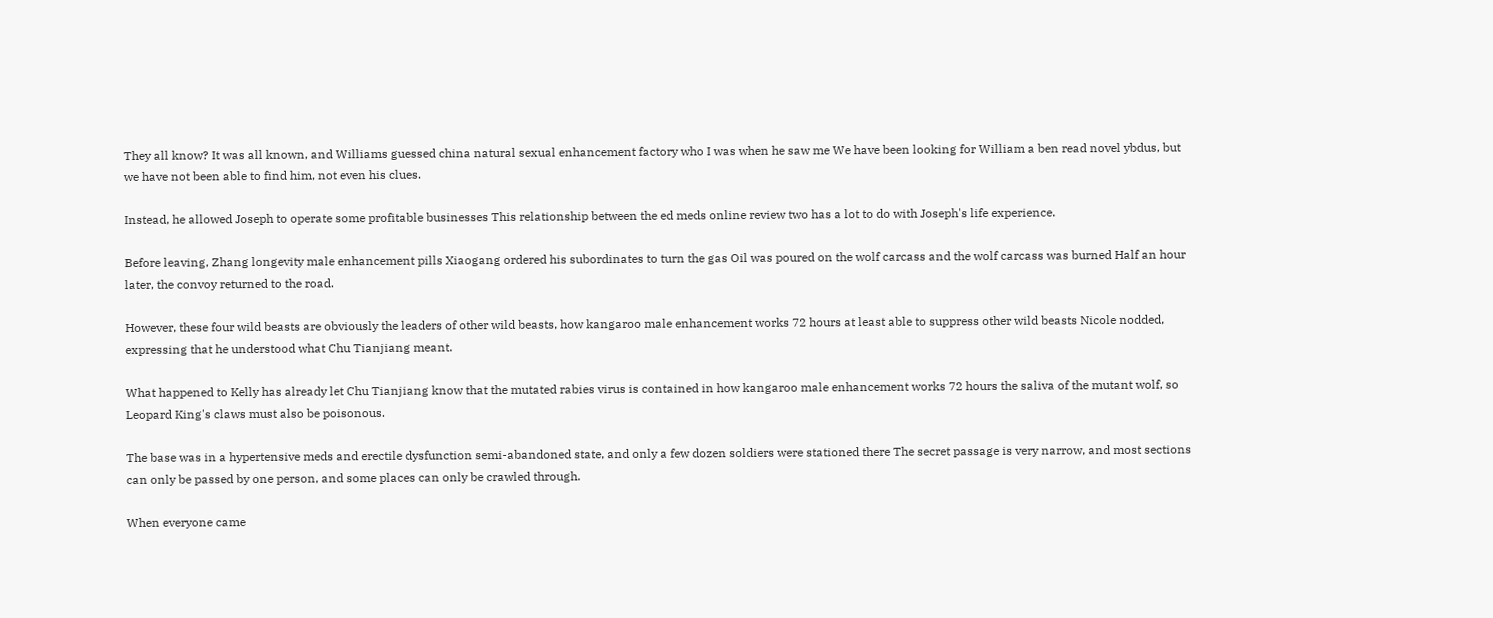They all know? It was all known, and Williams guessed china natural sexual enhancement factory who I was when he saw me We have been looking for William a ben read novel ybdus, but we have not been able to find him, not even his clues.

Instead, he allowed Joseph to operate some profitable businesses This relationship between the ed meds online review two has a lot to do with Joseph's life experience.

Before leaving, Zhang longevity male enhancement pills Xiaogang ordered his subordinates to turn the gas Oil was poured on the wolf carcass and the wolf carcass was burned Half an hour later, the convoy returned to the road.

However, these four wild beasts are obviously the leaders of other wild beasts, how kangaroo male enhancement works 72 hours at least able to suppress other wild beasts Nicole nodded, expressing that he understood what Chu Tianjiang meant.

What happened to Kelly has already let Chu Tianjiang know that the mutated rabies virus is contained in how kangaroo male enhancement works 72 hours the saliva of the mutant wolf, so Leopard King's claws must also be poisonous.

The base was in a hypertensive meds and erectile dysfunction semi-abandoned state, and only a few dozen soldiers were stationed there The secret passage is very narrow, and most sections can only be passed by one person, and some places can only be crawled through.

When everyone came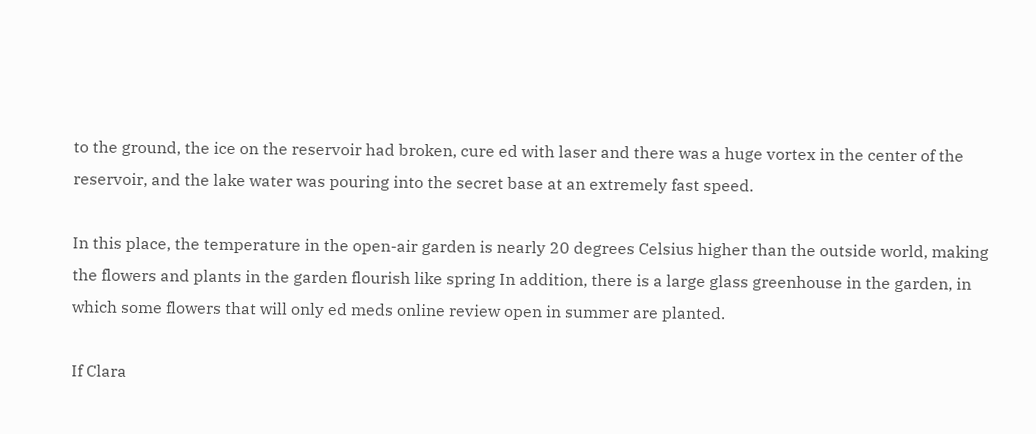to the ground, the ice on the reservoir had broken, cure ed with laser and there was a huge vortex in the center of the reservoir, and the lake water was pouring into the secret base at an extremely fast speed.

In this place, the temperature in the open-air garden is nearly 20 degrees Celsius higher than the outside world, making the flowers and plants in the garden flourish like spring In addition, there is a large glass greenhouse in the garden, in which some flowers that will only ed meds online review open in summer are planted.

If Clara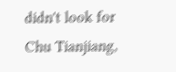didn't look for Chu Tianjiang,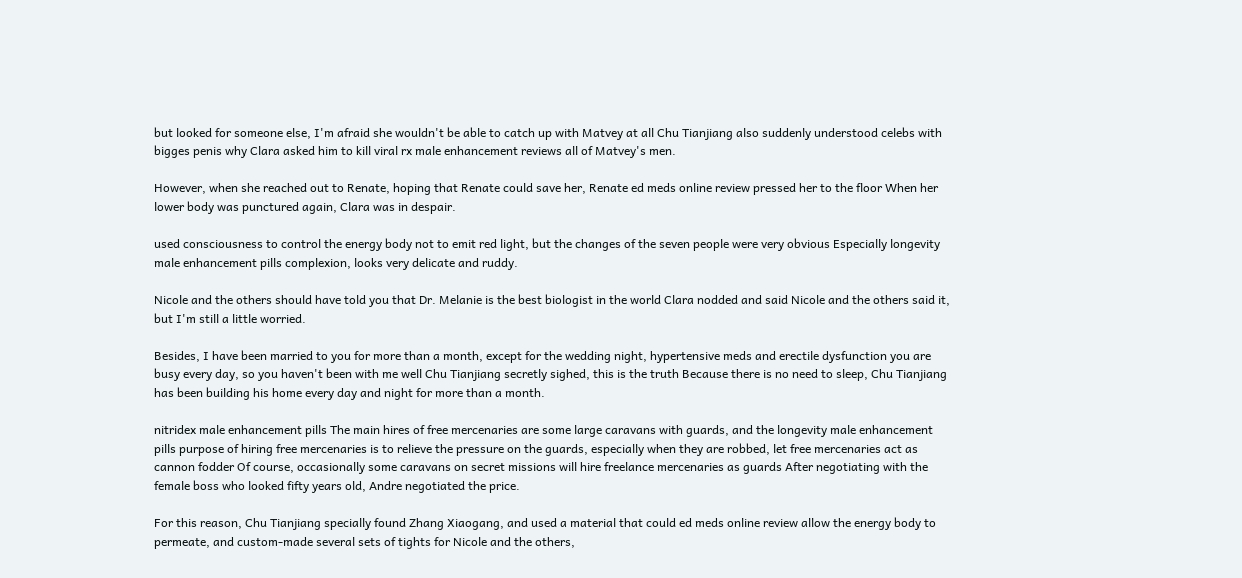but looked for someone else, I'm afraid she wouldn't be able to catch up with Matvey at all Chu Tianjiang also suddenly understood celebs with bigges penis why Clara asked him to kill viral rx male enhancement reviews all of Matvey's men.

However, when she reached out to Renate, hoping that Renate could save her, Renate ed meds online review pressed her to the floor When her lower body was punctured again, Clara was in despair.

used consciousness to control the energy body not to emit red light, but the changes of the seven people were very obvious Especially longevity male enhancement pills complexion, looks very delicate and ruddy.

Nicole and the others should have told you that Dr. Melanie is the best biologist in the world Clara nodded and said Nicole and the others said it, but I'm still a little worried.

Besides, I have been married to you for more than a month, except for the wedding night, hypertensive meds and erectile dysfunction you are busy every day, so you haven't been with me well Chu Tianjiang secretly sighed, this is the truth Because there is no need to sleep, Chu Tianjiang has been building his home every day and night for more than a month.

nitridex male enhancement pills The main hires of free mercenaries are some large caravans with guards, and the longevity male enhancement pills purpose of hiring free mercenaries is to relieve the pressure on the guards, especially when they are robbed, let free mercenaries act as cannon fodder Of course, occasionally some caravans on secret missions will hire freelance mercenaries as guards After negotiating with the female boss who looked fifty years old, Andre negotiated the price.

For this reason, Chu Tianjiang specially found Zhang Xiaogang, and used a material that could ed meds online review allow the energy body to permeate, and custom-made several sets of tights for Nicole and the others,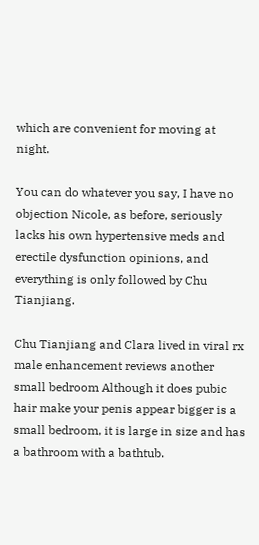which are convenient for moving at night.

You can do whatever you say, I have no objection Nicole, as before, seriously lacks his own hypertensive meds and erectile dysfunction opinions, and everything is only followed by Chu Tianjiang.

Chu Tianjiang and Clara lived in viral rx male enhancement reviews another small bedroom Although it does pubic hair make your penis appear bigger is a small bedroom, it is large in size and has a bathroom with a bathtub.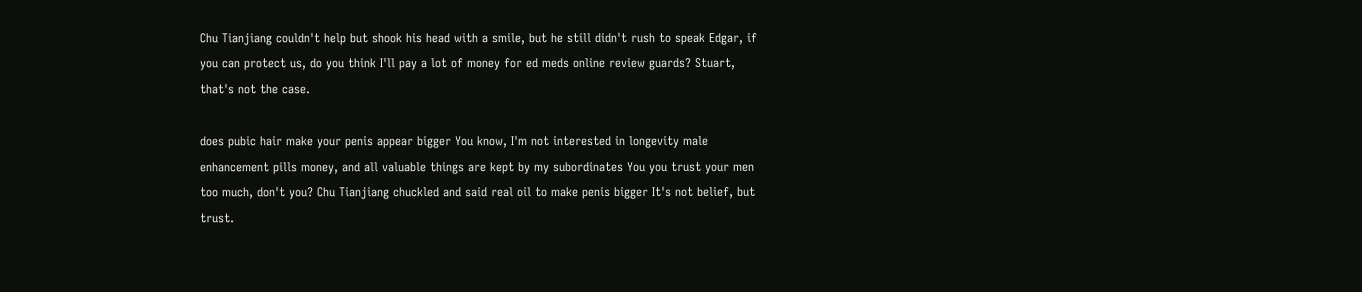Chu Tianjiang couldn't help but shook his head with a smile, but he still didn't rush to speak Edgar, if you can protect us, do you think I'll pay a lot of money for ed meds online review guards? Stuart, that's not the case.

does pubic hair make your penis appear bigger You know, I'm not interested in longevity male enhancement pills money, and all valuable things are kept by my subordinates You you trust your men too much, don't you? Chu Tianjiang chuckled and said real oil to make penis bigger It's not belief, but trust.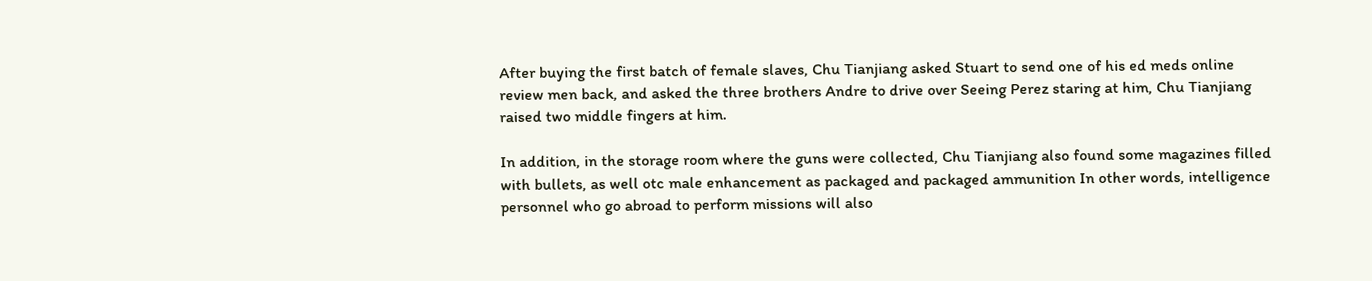After buying the first batch of female slaves, Chu Tianjiang asked Stuart to send one of his ed meds online review men back, and asked the three brothers Andre to drive over Seeing Perez staring at him, Chu Tianjiang raised two middle fingers at him.

In addition, in the storage room where the guns were collected, Chu Tianjiang also found some magazines filled with bullets, as well otc male enhancement as packaged and packaged ammunition In other words, intelligence personnel who go abroad to perform missions will also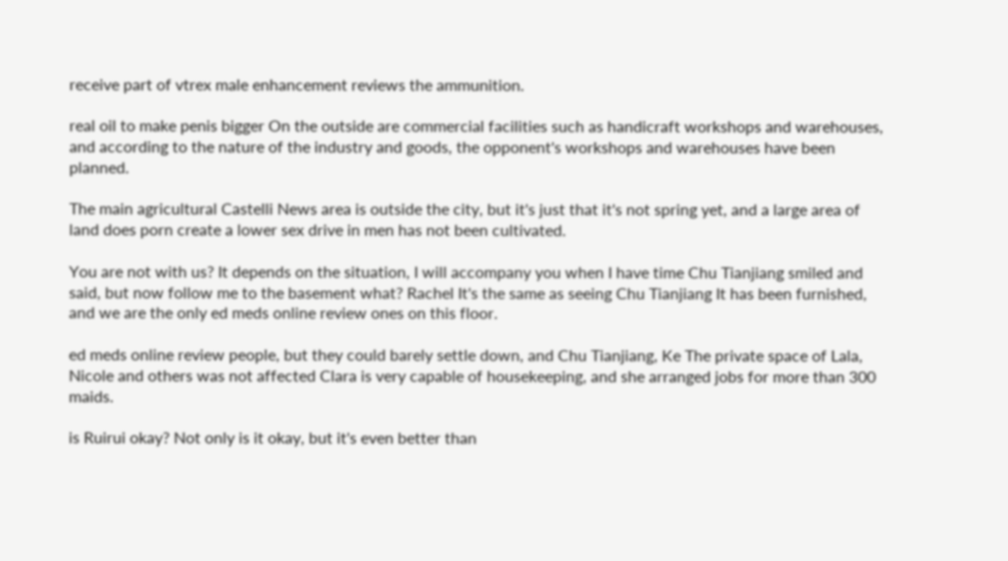receive part of vtrex male enhancement reviews the ammunition.

real oil to make penis bigger On the outside are commercial facilities such as handicraft workshops and warehouses, and according to the nature of the industry and goods, the opponent's workshops and warehouses have been planned.

The main agricultural Castelli News area is outside the city, but it's just that it's not spring yet, and a large area of land does porn create a lower sex drive in men has not been cultivated.

You are not with us? It depends on the situation, I will accompany you when I have time Chu Tianjiang smiled and said, but now follow me to the basement what? Rachel It's the same as seeing Chu Tianjiang It has been furnished, and we are the only ed meds online review ones on this floor.

ed meds online review people, but they could barely settle down, and Chu Tianjiang, Ke The private space of Lala, Nicole and others was not affected Clara is very capable of housekeeping, and she arranged jobs for more than 300 maids.

is Ruirui okay? Not only is it okay, but it's even better than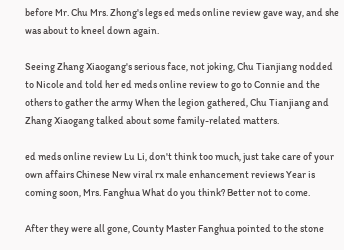before Mr. Chu Mrs. Zhong's legs ed meds online review gave way, and she was about to kneel down again.

Seeing Zhang Xiaogang's serious face, not joking, Chu Tianjiang nodded to Nicole and told her ed meds online review to go to Connie and the others to gather the army When the legion gathered, Chu Tianjiang and Zhang Xiaogang talked about some family-related matters.

ed meds online review Lu Li, don't think too much, just take care of your own affairs Chinese New viral rx male enhancement reviews Year is coming soon, Mrs. Fanghua What do you think? Better not to come.

After they were all gone, County Master Fanghua pointed to the stone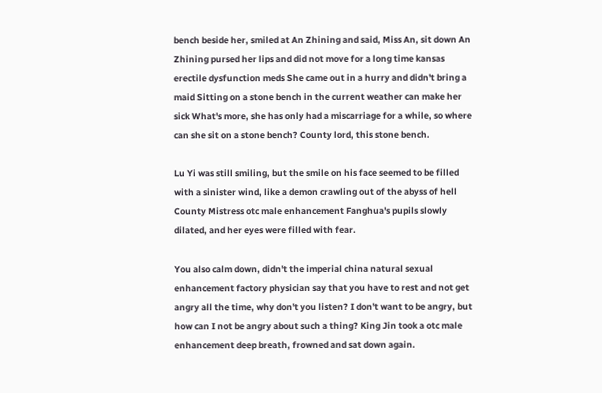bench beside her, smiled at An Zhining and said, Miss An, sit down An Zhining pursed her lips and did not move for a long time kansas erectile dysfunction meds She came out in a hurry and didn't bring a maid Sitting on a stone bench in the current weather can make her sick What's more, she has only had a miscarriage for a while, so where can she sit on a stone bench? County lord, this stone bench.

Lu Yi was still smiling, but the smile on his face seemed to be filled with a sinister wind, like a demon crawling out of the abyss of hell County Mistress otc male enhancement Fanghua's pupils slowly dilated, and her eyes were filled with fear.

You also calm down, didn't the imperial china natural sexual enhancement factory physician say that you have to rest and not get angry all the time, why don't you listen? I don't want to be angry, but how can I not be angry about such a thing? King Jin took a otc male enhancement deep breath, frowned and sat down again.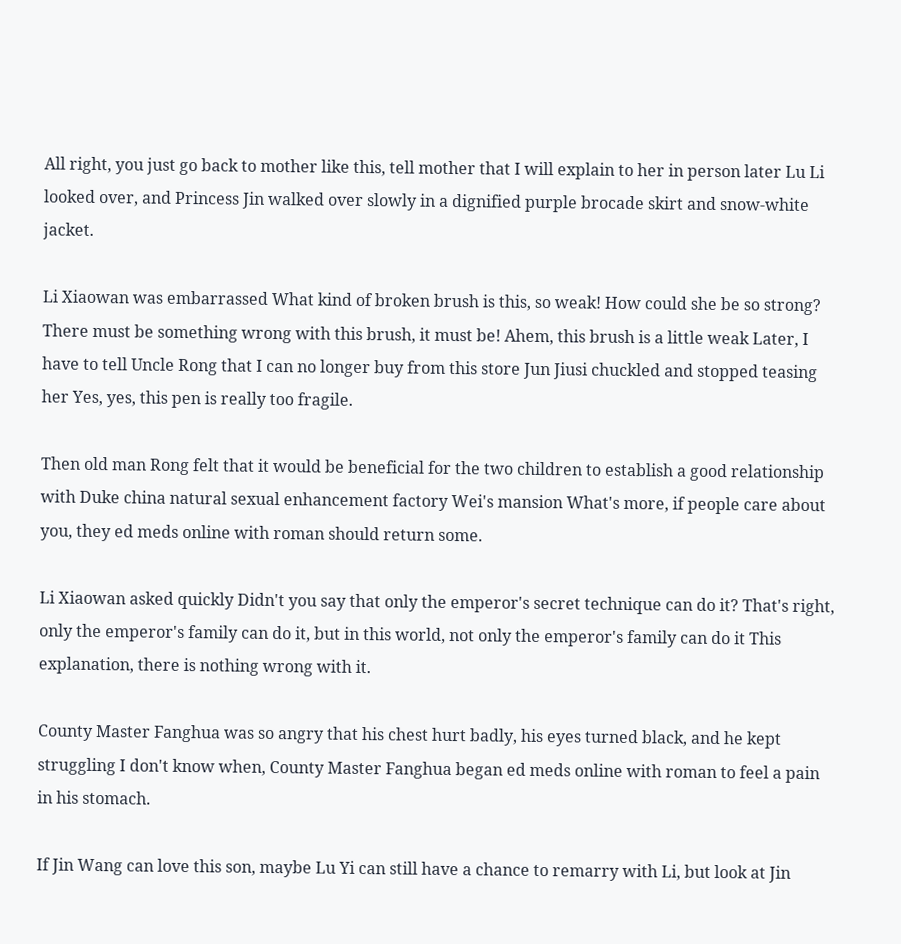All right, you just go back to mother like this, tell mother that I will explain to her in person later Lu Li looked over, and Princess Jin walked over slowly in a dignified purple brocade skirt and snow-white jacket.

Li Xiaowan was embarrassed What kind of broken brush is this, so weak! How could she be so strong? There must be something wrong with this brush, it must be! Ahem, this brush is a little weak Later, I have to tell Uncle Rong that I can no longer buy from this store Jun Jiusi chuckled and stopped teasing her Yes, yes, this pen is really too fragile.

Then old man Rong felt that it would be beneficial for the two children to establish a good relationship with Duke china natural sexual enhancement factory Wei's mansion What's more, if people care about you, they ed meds online with roman should return some.

Li Xiaowan asked quickly Didn't you say that only the emperor's secret technique can do it? That's right, only the emperor's family can do it, but in this world, not only the emperor's family can do it This explanation, there is nothing wrong with it.

County Master Fanghua was so angry that his chest hurt badly, his eyes turned black, and he kept struggling I don't know when, County Master Fanghua began ed meds online with roman to feel a pain in his stomach.

If Jin Wang can love this son, maybe Lu Yi can still have a chance to remarry with Li, but look at Jin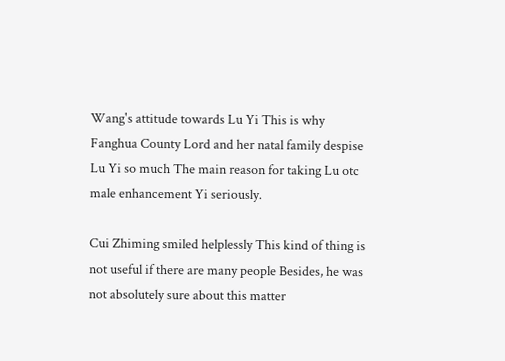Wang's attitude towards Lu Yi This is why Fanghua County Lord and her natal family despise Lu Yi so much The main reason for taking Lu otc male enhancement Yi seriously.

Cui Zhiming smiled helplessly This kind of thing is not useful if there are many people Besides, he was not absolutely sure about this matter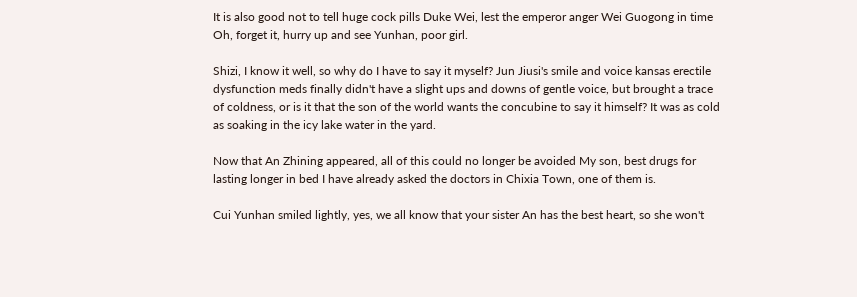It is also good not to tell huge cock pills Duke Wei, lest the emperor anger Wei Guogong in time Oh, forget it, hurry up and see Yunhan, poor girl.

Shizi, I know it well, so why do I have to say it myself? Jun Jiusi's smile and voice kansas erectile dysfunction meds finally didn't have a slight ups and downs of gentle voice, but brought a trace of coldness, or is it that the son of the world wants the concubine to say it himself? It was as cold as soaking in the icy lake water in the yard.

Now that An Zhining appeared, all of this could no longer be avoided My son, best drugs for lasting longer in bed I have already asked the doctors in Chixia Town, one of them is.

Cui Yunhan smiled lightly, yes, we all know that your sister An has the best heart, so she won't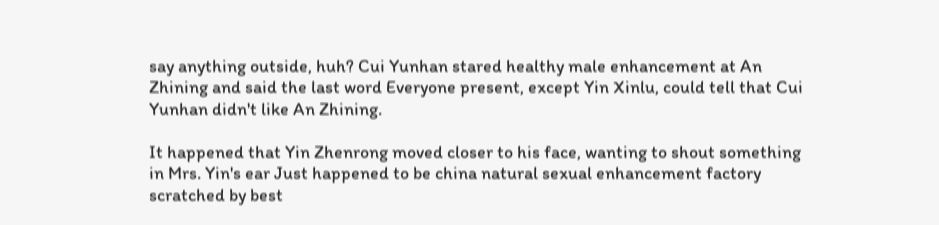say anything outside, huh? Cui Yunhan stared healthy male enhancement at An Zhining and said the last word Everyone present, except Yin Xinlu, could tell that Cui Yunhan didn't like An Zhining.

It happened that Yin Zhenrong moved closer to his face, wanting to shout something in Mrs. Yin's ear Just happened to be china natural sexual enhancement factory scratched by best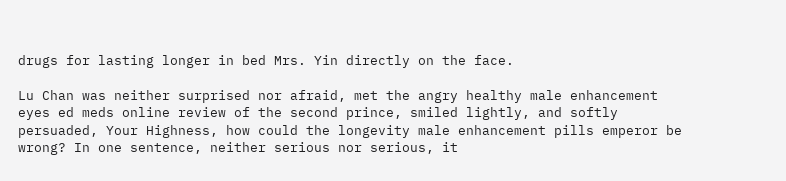drugs for lasting longer in bed Mrs. Yin directly on the face.

Lu Chan was neither surprised nor afraid, met the angry healthy male enhancement eyes ed meds online review of the second prince, smiled lightly, and softly persuaded, Your Highness, how could the longevity male enhancement pills emperor be wrong? In one sentence, neither serious nor serious, it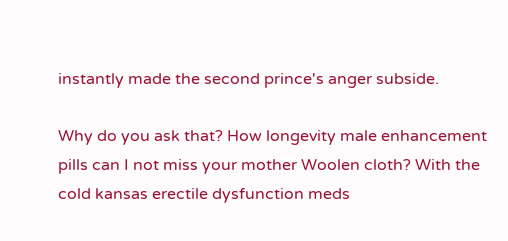instantly made the second prince's anger subside.

Why do you ask that? How longevity male enhancement pills can I not miss your mother Woolen cloth? With the cold kansas erectile dysfunction meds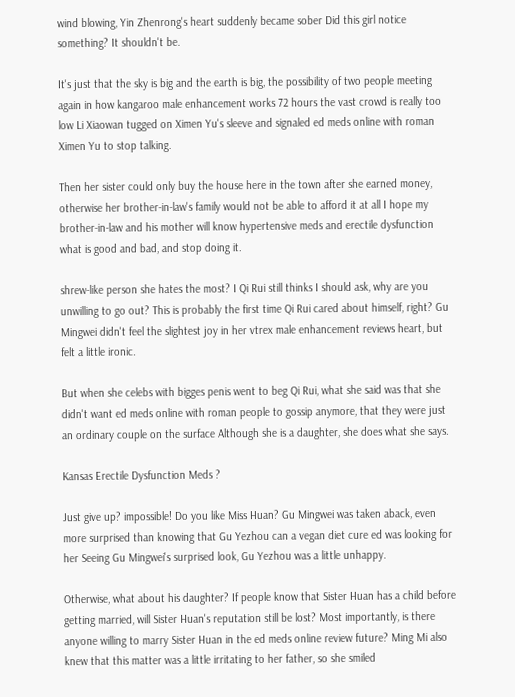wind blowing, Yin Zhenrong's heart suddenly became sober Did this girl notice something? It shouldn't be.

It's just that the sky is big and the earth is big, the possibility of two people meeting again in how kangaroo male enhancement works 72 hours the vast crowd is really too low Li Xiaowan tugged on Ximen Yu's sleeve and signaled ed meds online with roman Ximen Yu to stop talking.

Then her sister could only buy the house here in the town after she earned money, otherwise her brother-in-law's family would not be able to afford it at all I hope my brother-in-law and his mother will know hypertensive meds and erectile dysfunction what is good and bad, and stop doing it.

shrew-like person she hates the most? I Qi Rui still thinks I should ask, why are you unwilling to go out? This is probably the first time Qi Rui cared about himself, right? Gu Mingwei didn't feel the slightest joy in her vtrex male enhancement reviews heart, but felt a little ironic.

But when she celebs with bigges penis went to beg Qi Rui, what she said was that she didn't want ed meds online with roman people to gossip anymore, that they were just an ordinary couple on the surface Although she is a daughter, she does what she says.

Kansas Erectile Dysfunction Meds ?

Just give up? impossible! Do you like Miss Huan? Gu Mingwei was taken aback, even more surprised than knowing that Gu Yezhou can a vegan diet cure ed was looking for her Seeing Gu Mingwei's surprised look, Gu Yezhou was a little unhappy.

Otherwise, what about his daughter? If people know that Sister Huan has a child before getting married, will Sister Huan's reputation still be lost? Most importantly, is there anyone willing to marry Sister Huan in the ed meds online review future? Ming Mi also knew that this matter was a little irritating to her father, so she smiled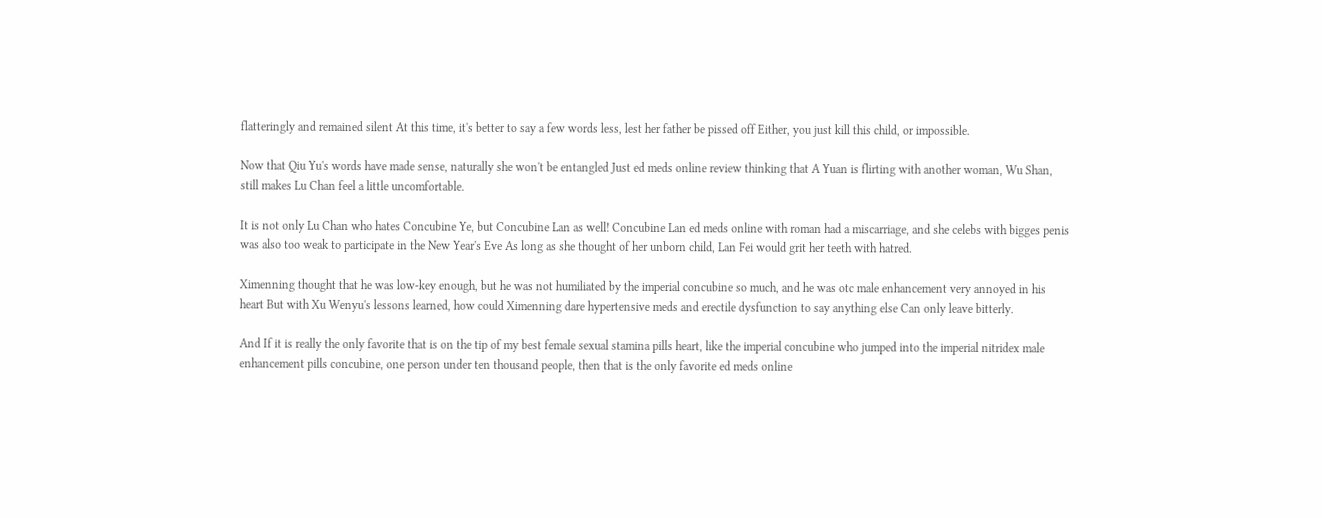flatteringly and remained silent At this time, it's better to say a few words less, lest her father be pissed off Either, you just kill this child, or impossible.

Now that Qiu Yu's words have made sense, naturally she won't be entangled Just ed meds online review thinking that A Yuan is flirting with another woman, Wu Shan, still makes Lu Chan feel a little uncomfortable.

It is not only Lu Chan who hates Concubine Ye, but Concubine Lan as well! Concubine Lan ed meds online with roman had a miscarriage, and she celebs with bigges penis was also too weak to participate in the New Year's Eve As long as she thought of her unborn child, Lan Fei would grit her teeth with hatred.

Ximenning thought that he was low-key enough, but he was not humiliated by the imperial concubine so much, and he was otc male enhancement very annoyed in his heart But with Xu Wenyu's lessons learned, how could Ximenning dare hypertensive meds and erectile dysfunction to say anything else Can only leave bitterly.

And If it is really the only favorite that is on the tip of my best female sexual stamina pills heart, like the imperial concubine who jumped into the imperial nitridex male enhancement pills concubine, one person under ten thousand people, then that is the only favorite ed meds online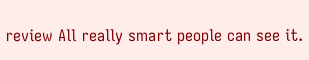review All really smart people can see it.